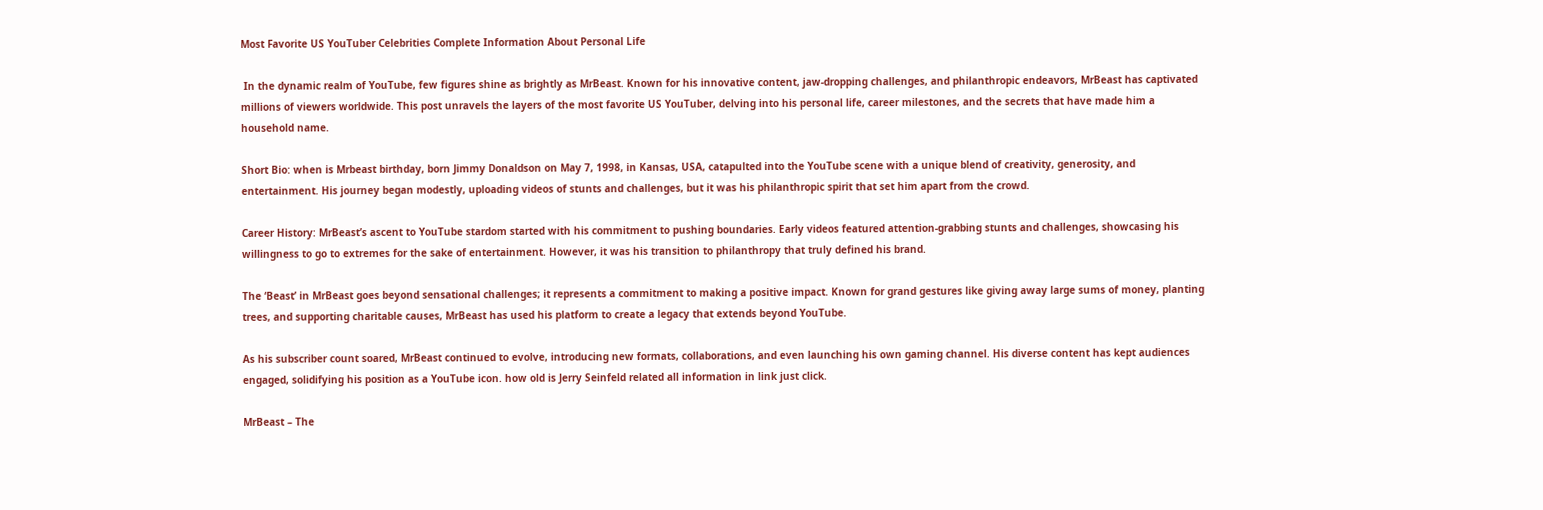Most Favorite US YouTuber Celebrities Complete Information About Personal Life

 In the dynamic realm of YouTube, few figures shine as brightly as MrBeast. Known for his innovative content, jaw-dropping challenges, and philanthropic endeavors, MrBeast has captivated millions of viewers worldwide. This post unravels the layers of the most favorite US YouTuber, delving into his personal life, career milestones, and the secrets that have made him a household name.

Short Bio: when is Mrbeast birthday, born Jimmy Donaldson on May 7, 1998, in Kansas, USA, catapulted into the YouTube scene with a unique blend of creativity, generosity, and entertainment. His journey began modestly, uploading videos of stunts and challenges, but it was his philanthropic spirit that set him apart from the crowd.

Career History: MrBeast’s ascent to YouTube stardom started with his commitment to pushing boundaries. Early videos featured attention-grabbing stunts and challenges, showcasing his willingness to go to extremes for the sake of entertainment. However, it was his transition to philanthropy that truly defined his brand.

The ‘Beast’ in MrBeast goes beyond sensational challenges; it represents a commitment to making a positive impact. Known for grand gestures like giving away large sums of money, planting trees, and supporting charitable causes, MrBeast has used his platform to create a legacy that extends beyond YouTube.

As his subscriber count soared, MrBeast continued to evolve, introducing new formats, collaborations, and even launching his own gaming channel. His diverse content has kept audiences engaged, solidifying his position as a YouTube icon. how old is Jerry Seinfeld related all information in link just click.

MrBeast – The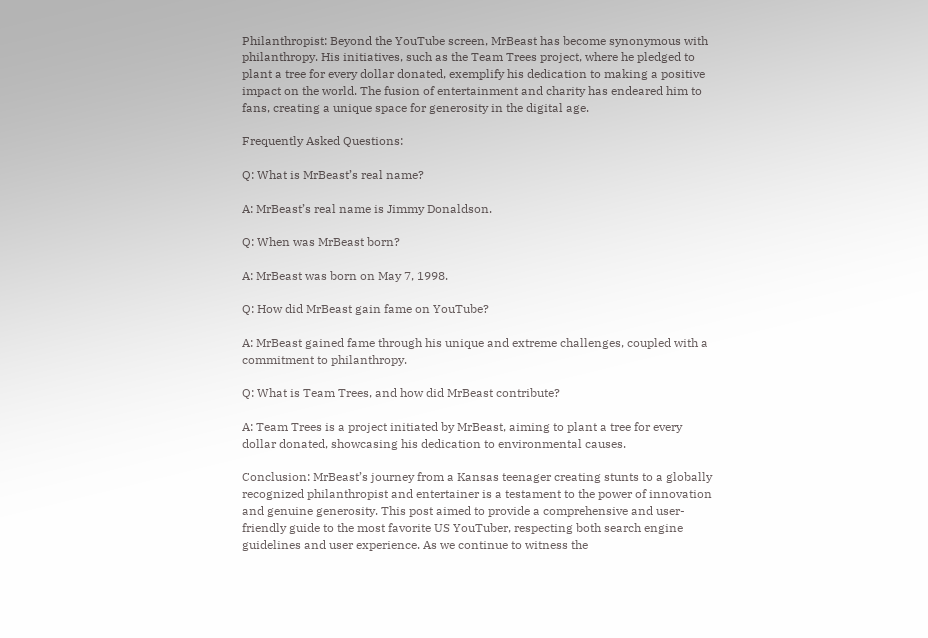Philanthropist: Beyond the YouTube screen, MrBeast has become synonymous with philanthropy. His initiatives, such as the Team Trees project, where he pledged to plant a tree for every dollar donated, exemplify his dedication to making a positive impact on the world. The fusion of entertainment and charity has endeared him to fans, creating a unique space for generosity in the digital age.

Frequently Asked Questions:

Q: What is MrBeast’s real name?

A: MrBeast’s real name is Jimmy Donaldson.

Q: When was MrBeast born?

A: MrBeast was born on May 7, 1998.

Q: How did MrBeast gain fame on YouTube?

A: MrBeast gained fame through his unique and extreme challenges, coupled with a commitment to philanthropy.

Q: What is Team Trees, and how did MrBeast contribute?

A: Team Trees is a project initiated by MrBeast, aiming to plant a tree for every dollar donated, showcasing his dedication to environmental causes.

Conclusion: MrBeast’s journey from a Kansas teenager creating stunts to a globally recognized philanthropist and entertainer is a testament to the power of innovation and genuine generosity. This post aimed to provide a comprehensive and user-friendly guide to the most favorite US YouTuber, respecting both search engine guidelines and user experience. As we continue to witness the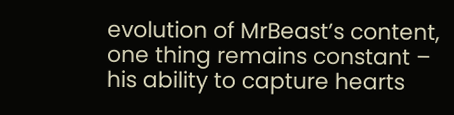evolution of MrBeast’s content, one thing remains constant – his ability to capture hearts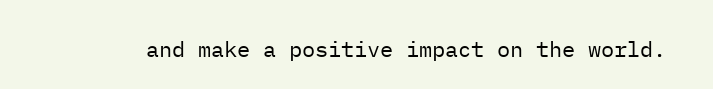and make a positive impact on the world.